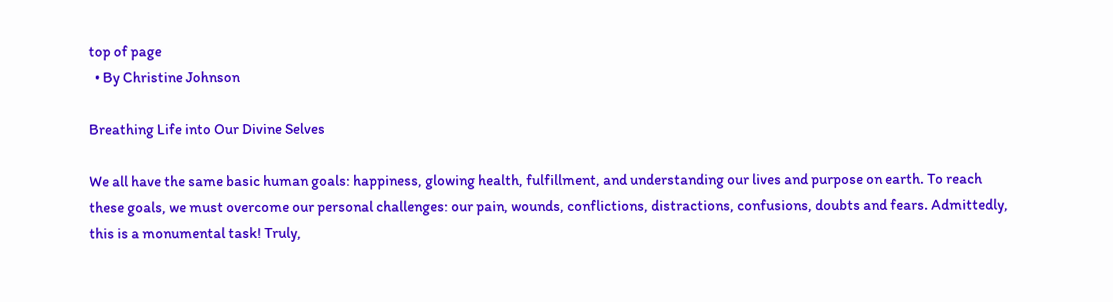top of page
  • By Christine Johnson

Breathing Life into Our Divine Selves

We all have the same basic human goals: happiness, glowing health, fulfillment, and understanding our lives and purpose on earth. To reach these goals, we must overcome our personal challenges: our pain, wounds, conflictions, distractions, confusions, doubts and fears. Admittedly, this is a monumental task! Truly,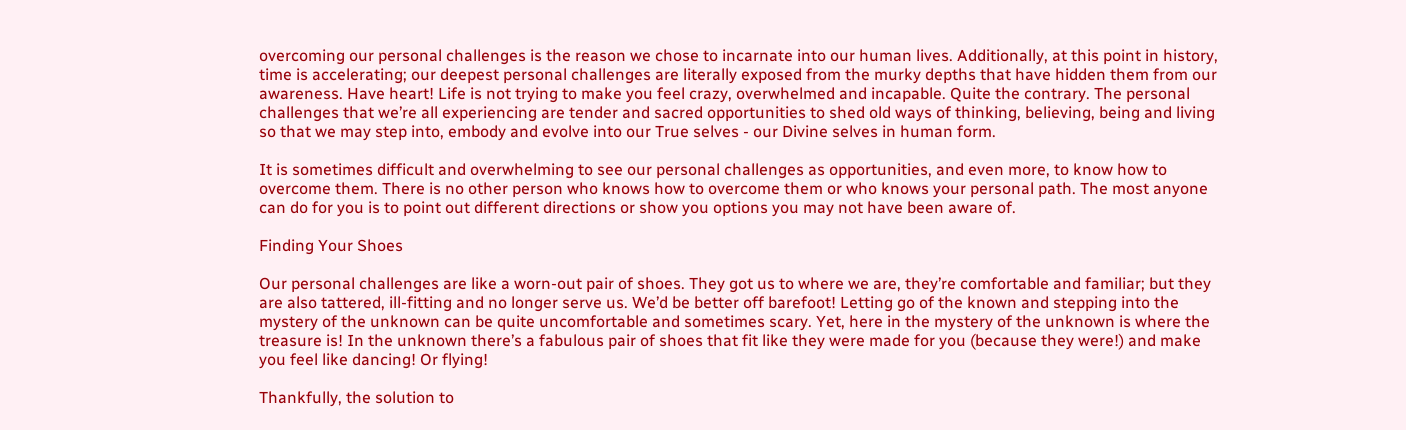overcoming our personal challenges is the reason we chose to incarnate into our human lives. Additionally, at this point in history, time is accelerating; our deepest personal challenges are literally exposed from the murky depths that have hidden them from our awareness. Have heart! Life is not trying to make you feel crazy, overwhelmed and incapable. Quite the contrary. The personal challenges that we’re all experiencing are tender and sacred opportunities to shed old ways of thinking, believing, being and living so that we may step into, embody and evolve into our True selves - our Divine selves in human form.

It is sometimes difficult and overwhelming to see our personal challenges as opportunities, and even more, to know how to overcome them. There is no other person who knows how to overcome them or who knows your personal path. The most anyone can do for you is to point out different directions or show you options you may not have been aware of.

Finding Your Shoes

Our personal challenges are like a worn-out pair of shoes. They got us to where we are, they’re comfortable and familiar; but they are also tattered, ill-fitting and no longer serve us. We’d be better off barefoot! Letting go of the known and stepping into the mystery of the unknown can be quite uncomfortable and sometimes scary. Yet, here in the mystery of the unknown is where the treasure is! In the unknown there’s a fabulous pair of shoes that fit like they were made for you (because they were!) and make you feel like dancing! Or flying!

Thankfully, the solution to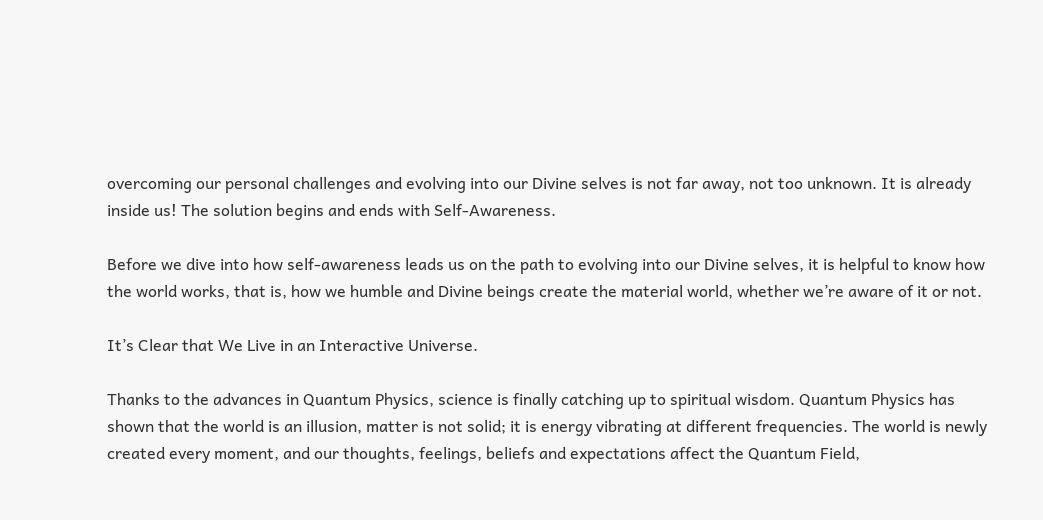overcoming our personal challenges and evolving into our Divine selves is not far away, not too unknown. It is already inside us! The solution begins and ends with Self-Awareness.

Before we dive into how self-awareness leads us on the path to evolving into our Divine selves, it is helpful to know how the world works, that is, how we humble and Divine beings create the material world, whether we’re aware of it or not.

It’s Clear that We Live in an Interactive Universe.

Thanks to the advances in Quantum Physics, science is finally catching up to spiritual wisdom. Quantum Physics has shown that the world is an illusion, matter is not solid; it is energy vibrating at different frequencies. The world is newly created every moment, and our thoughts, feelings, beliefs and expectations affect the Quantum Field,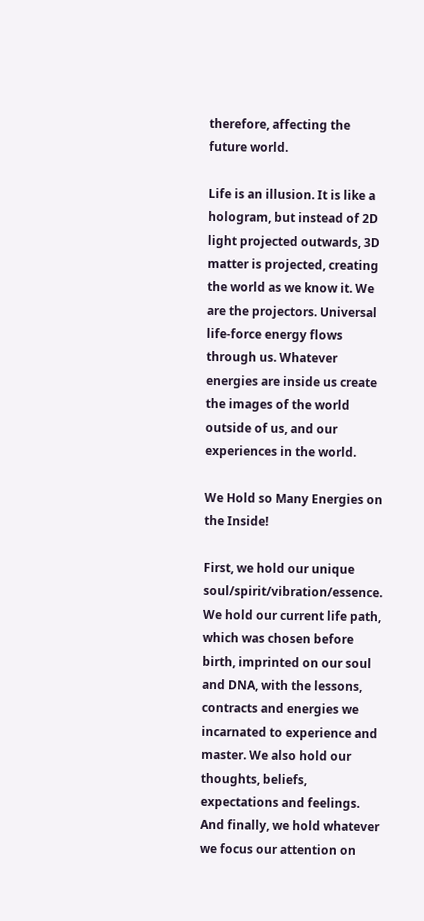therefore, affecting the future world.

Life is an illusion. It is like a hologram, but instead of 2D light projected outwards, 3D matter is projected, creating the world as we know it. We are the projectors. Universal life-force energy flows through us. Whatever energies are inside us create the images of the world outside of us, and our experiences in the world.

We Hold so Many Energies on the Inside!

First, we hold our unique soul/spirit/vibration/essence. We hold our current life path, which was chosen before birth, imprinted on our soul and DNA, with the lessons, contracts and energies we incarnated to experience and master. We also hold our thoughts, beliefs, expectations and feelings. And finally, we hold whatever we focus our attention on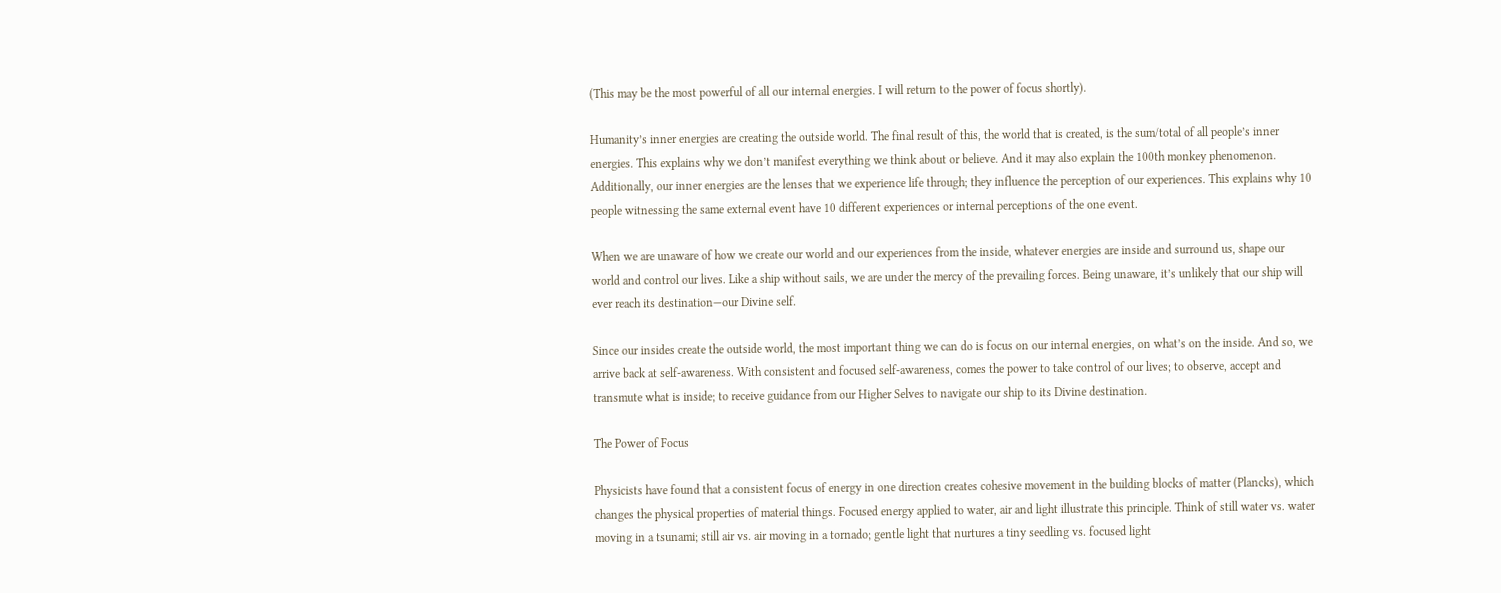(This may be the most powerful of all our internal energies. I will return to the power of focus shortly).

Humanity’s inner energies are creating the outside world. The final result of this, the world that is created, is the sum/total of all people’s inner energies. This explains why we don’t manifest everything we think about or believe. And it may also explain the 100th monkey phenomenon. Additionally, our inner energies are the lenses that we experience life through; they influence the perception of our experiences. This explains why 10 people witnessing the same external event have 10 different experiences or internal perceptions of the one event.

When we are unaware of how we create our world and our experiences from the inside, whatever energies are inside and surround us, shape our world and control our lives. Like a ship without sails, we are under the mercy of the prevailing forces. Being unaware, it’s unlikely that our ship will ever reach its destination—our Divine self.

Since our insides create the outside world, the most important thing we can do is focus on our internal energies, on what’s on the inside. And so, we arrive back at self-awareness. With consistent and focused self-awareness, comes the power to take control of our lives; to observe, accept and transmute what is inside; to receive guidance from our Higher Selves to navigate our ship to its Divine destination.

The Power of Focus

Physicists have found that a consistent focus of energy in one direction creates cohesive movement in the building blocks of matter (Plancks), which changes the physical properties of material things. Focused energy applied to water, air and light illustrate this principle. Think of still water vs. water moving in a tsunami; still air vs. air moving in a tornado; gentle light that nurtures a tiny seedling vs. focused light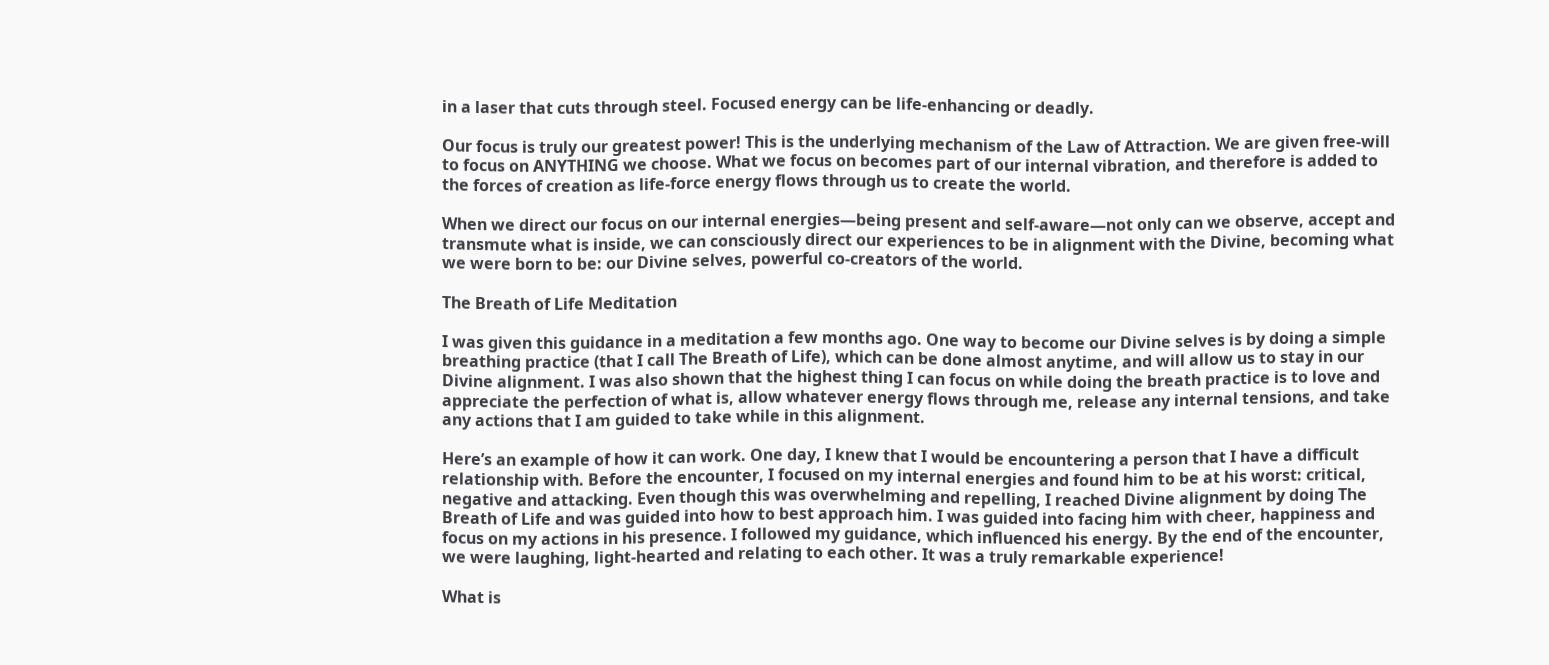in a laser that cuts through steel. Focused energy can be life-enhancing or deadly.

Our focus is truly our greatest power! This is the underlying mechanism of the Law of Attraction. We are given free-will to focus on ANYTHING we choose. What we focus on becomes part of our internal vibration, and therefore is added to the forces of creation as life-force energy flows through us to create the world.

When we direct our focus on our internal energies—being present and self-aware—not only can we observe, accept and transmute what is inside, we can consciously direct our experiences to be in alignment with the Divine, becoming what we were born to be: our Divine selves, powerful co-creators of the world.

The Breath of Life Meditation

I was given this guidance in a meditation a few months ago. One way to become our Divine selves is by doing a simple breathing practice (that I call The Breath of Life), which can be done almost anytime, and will allow us to stay in our Divine alignment. I was also shown that the highest thing I can focus on while doing the breath practice is to love and appreciate the perfection of what is, allow whatever energy flows through me, release any internal tensions, and take any actions that I am guided to take while in this alignment.

Here’s an example of how it can work. One day, I knew that I would be encountering a person that I have a difficult relationship with. Before the encounter, I focused on my internal energies and found him to be at his worst: critical, negative and attacking. Even though this was overwhelming and repelling, I reached Divine alignment by doing The Breath of Life and was guided into how to best approach him. I was guided into facing him with cheer, happiness and focus on my actions in his presence. I followed my guidance, which influenced his energy. By the end of the encounter, we were laughing, light-hearted and relating to each other. It was a truly remarkable experience!

What is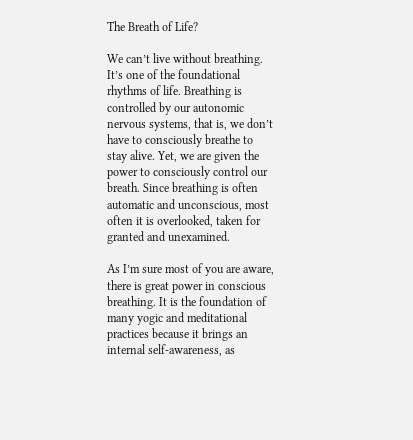The Breath of Life?

We can’t live without breathing. It’s one of the foundational rhythms of life. Breathing is controlled by our autonomic nervous systems, that is, we don’t have to consciously breathe to stay alive. Yet, we are given the power to consciously control our breath. Since breathing is often automatic and unconscious, most often it is overlooked, taken for granted and unexamined.

As I’m sure most of you are aware, there is great power in conscious breathing. It is the foundation of many yogic and meditational practices because it brings an internal self-awareness, as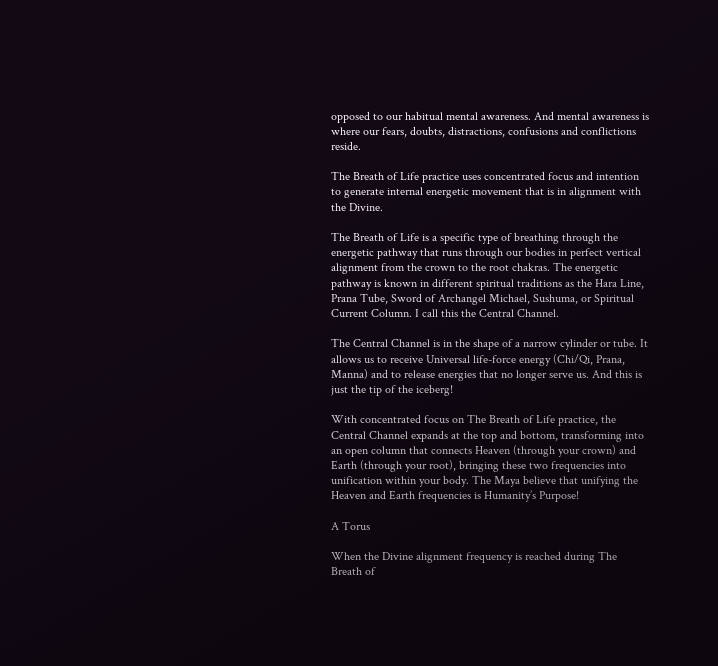opposed to our habitual mental awareness. And mental awareness is where our fears, doubts, distractions, confusions and conflictions reside.

The Breath of Life practice uses concentrated focus and intention to generate internal energetic movement that is in alignment with the Divine.

The Breath of Life is a specific type of breathing through the energetic pathway that runs through our bodies in perfect vertical alignment from the crown to the root chakras. The energetic pathway is known in different spiritual traditions as the Hara Line, Prana Tube, Sword of Archangel Michael, Sushuma, or Spiritual Current Column. I call this the Central Channel.

The Central Channel is in the shape of a narrow cylinder or tube. It allows us to receive Universal life-force energy (Chi/Qi, Prana, Manna) and to release energies that no longer serve us. And this is just the tip of the iceberg!

With concentrated focus on The Breath of Life practice, the Central Channel expands at the top and bottom, transforming into an open column that connects Heaven (through your crown) and Earth (through your root), bringing these two frequencies into unification within your body. The Maya believe that unifying the Heaven and Earth frequencies is Humanity’s Purpose!

A Torus

When the Divine alignment frequency is reached during The Breath of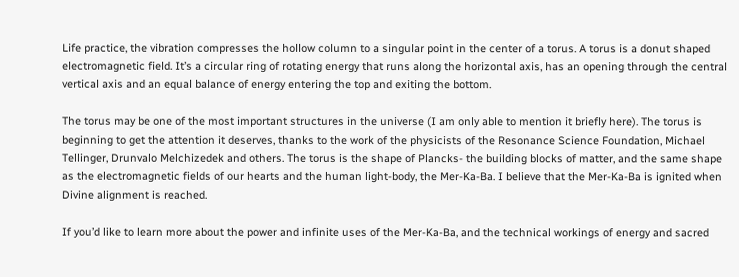Life practice, the vibration compresses the hollow column to a singular point in the center of a torus. A torus is a donut shaped electromagnetic field. It’s a circular ring of rotating energy that runs along the horizontal axis, has an opening through the central vertical axis and an equal balance of energy entering the top and exiting the bottom.

The torus may be one of the most important structures in the universe (I am only able to mention it briefly here). The torus is beginning to get the attention it deserves, thanks to the work of the physicists of the Resonance Science Foundation, Michael Tellinger, Drunvalo Melchizedek and others. The torus is the shape of Plancks- the building blocks of matter, and the same shape as the electromagnetic fields of our hearts and the human light-body, the Mer-Ka-Ba. I believe that the Mer-Ka-Ba is ignited when Divine alignment is reached.

If you’d like to learn more about the power and infinite uses of the Mer-Ka-Ba, and the technical workings of energy and sacred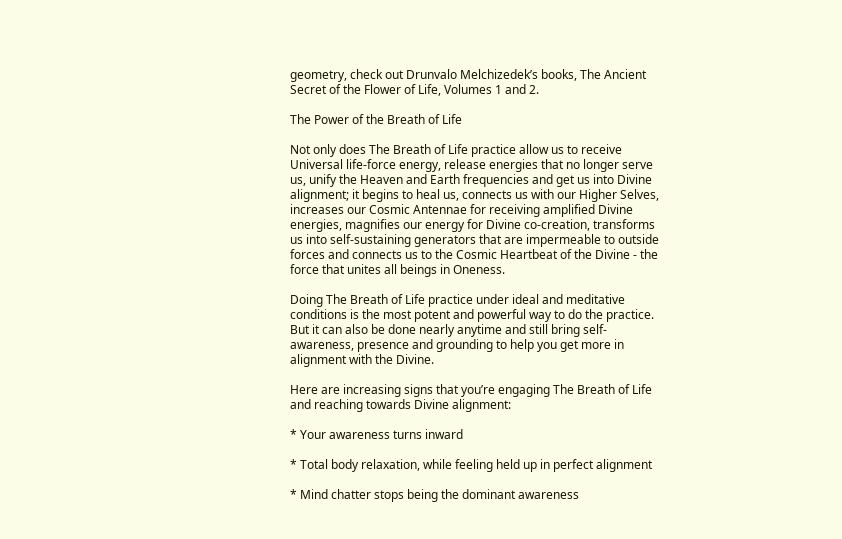geometry, check out Drunvalo Melchizedek’s books, The Ancient Secret of the Flower of Life, Volumes 1 and 2.

The Power of the Breath of Life

Not only does The Breath of Life practice allow us to receive Universal life-force energy, release energies that no longer serve us, unify the Heaven and Earth frequencies and get us into Divine alignment; it begins to heal us, connects us with our Higher Selves, increases our Cosmic Antennae for receiving amplified Divine energies, magnifies our energy for Divine co-creation, transforms us into self-sustaining generators that are impermeable to outside forces and connects us to the Cosmic Heartbeat of the Divine - the force that unites all beings in Oneness.

Doing The Breath of Life practice under ideal and meditative conditions is the most potent and powerful way to do the practice. But it can also be done nearly anytime and still bring self-awareness, presence and grounding to help you get more in alignment with the Divine.

Here are increasing signs that you’re engaging The Breath of Life and reaching towards Divine alignment:

* Your awareness turns inward

* Total body relaxation, while feeling held up in perfect alignment

* Mind chatter stops being the dominant awareness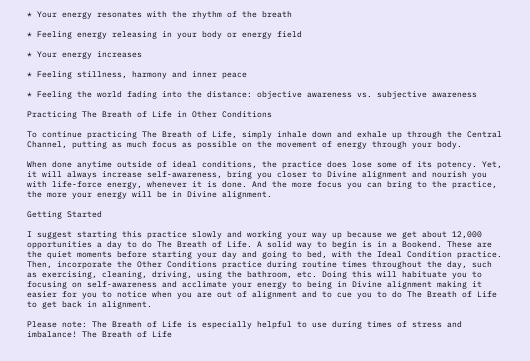* Your energy resonates with the rhythm of the breath

* Feeling energy releasing in your body or energy field

* Your energy increases

* Feeling stillness, harmony and inner peace

* Feeling the world fading into the distance: objective awareness vs. subjective awareness

Practicing The Breath of Life in Other Conditions

To continue practicing The Breath of Life, simply inhale down and exhale up through the Central Channel, putting as much focus as possible on the movement of energy through your body.

When done anytime outside of ideal conditions, the practice does lose some of its potency. Yet, it will always increase self-awareness, bring you closer to Divine alignment and nourish you with life-force energy, whenever it is done. And the more focus you can bring to the practice, the more your energy will be in Divine alignment.

Getting Started

I suggest starting this practice slowly and working your way up because we get about 12,000 opportunities a day to do The Breath of Life. A solid way to begin is in a Bookend. These are the quiet moments before starting your day and going to bed, with the Ideal Condition practice. Then, incorporate the Other Conditions practice during routine times throughout the day, such as exercising, cleaning, driving, using the bathroom, etc. Doing this will habituate you to focusing on self-awareness and acclimate your energy to being in Divine alignment making it easier for you to notice when you are out of alignment and to cue you to do The Breath of Life to get back in alignment.

Please note: The Breath of Life is especially helpful to use during times of stress and imbalance! The Breath of Life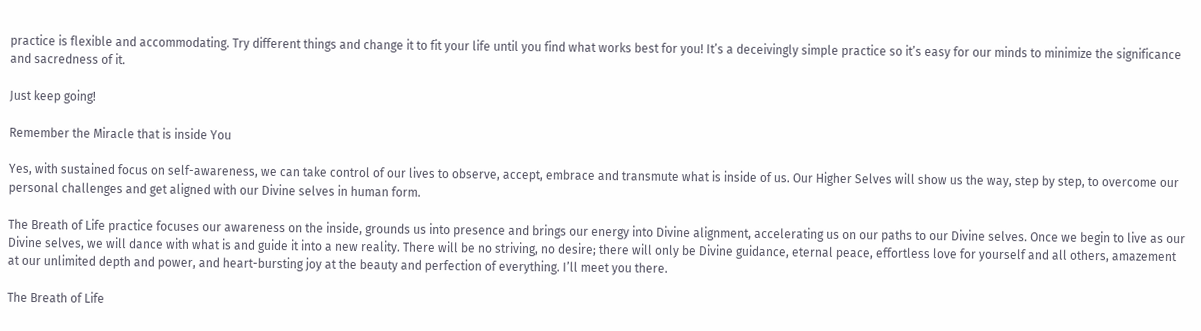practice is flexible and accommodating. Try different things and change it to fit your life until you find what works best for you! It’s a deceivingly simple practice so it’s easy for our minds to minimize the significance and sacredness of it.

Just keep going!

Remember the Miracle that is inside You

Yes, with sustained focus on self-awareness, we can take control of our lives to observe, accept, embrace and transmute what is inside of us. Our Higher Selves will show us the way, step by step, to overcome our personal challenges and get aligned with our Divine selves in human form.

The Breath of Life practice focuses our awareness on the inside, grounds us into presence and brings our energy into Divine alignment, accelerating us on our paths to our Divine selves. Once we begin to live as our Divine selves, we will dance with what is and guide it into a new reality. There will be no striving, no desire; there will only be Divine guidance, eternal peace, effortless love for yourself and all others, amazement at our unlimited depth and power, and heart-bursting joy at the beauty and perfection of everything. I’ll meet you there.

The Breath of Life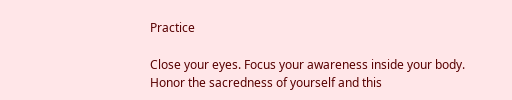Practice

Close your eyes. Focus your awareness inside your body. Honor the sacredness of yourself and this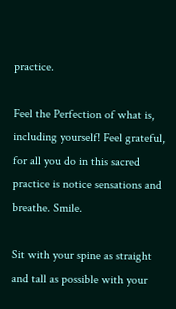practice.

Feel the Perfection of what is, including yourself! Feel grateful, for all you do in this sacred practice is notice sensations and breathe. Smile.

Sit with your spine as straight and tall as possible with your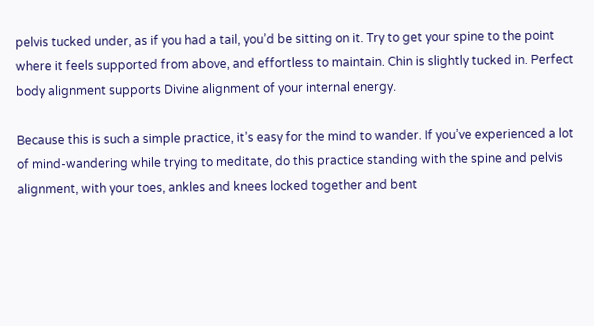pelvis tucked under, as if you had a tail, you’d be sitting on it. Try to get your spine to the point where it feels supported from above, and effortless to maintain. Chin is slightly tucked in. Perfect body alignment supports Divine alignment of your internal energy.

Because this is such a simple practice, it’s easy for the mind to wander. If you’ve experienced a lot of mind-wandering while trying to meditate, do this practice standing with the spine and pelvis alignment, with your toes, ankles and knees locked together and bent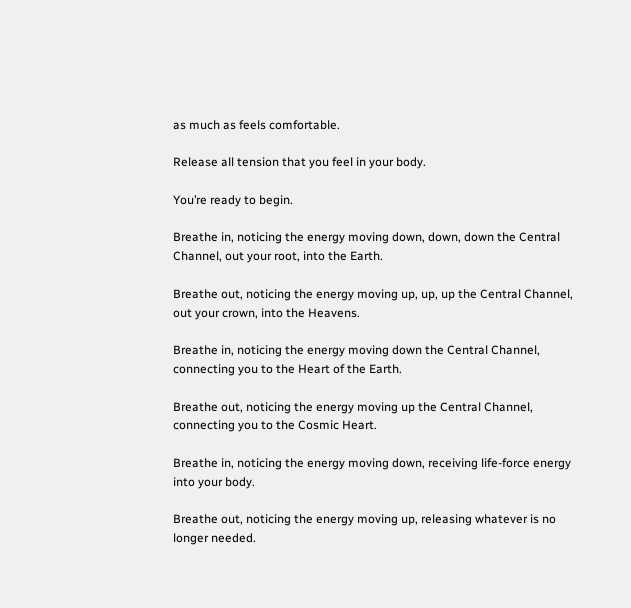as much as feels comfortable.

Release all tension that you feel in your body.

You’re ready to begin.

Breathe in, noticing the energy moving down, down, down the Central Channel, out your root, into the Earth.

Breathe out, noticing the energy moving up, up, up the Central Channel, out your crown, into the Heavens.

Breathe in, noticing the energy moving down the Central Channel, connecting you to the Heart of the Earth.

Breathe out, noticing the energy moving up the Central Channel, connecting you to the Cosmic Heart.

Breathe in, noticing the energy moving down, receiving life-force energy into your body.

Breathe out, noticing the energy moving up, releasing whatever is no longer needed.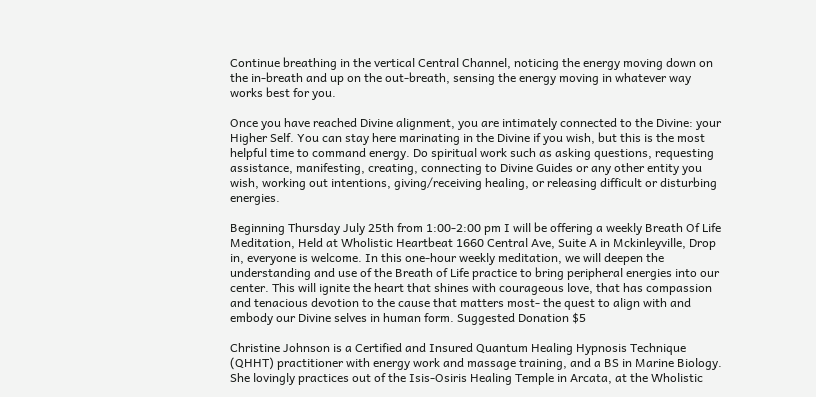Continue breathing in the vertical Central Channel, noticing the energy moving down on the in-breath and up on the out-breath, sensing the energy moving in whatever way works best for you.

Once you have reached Divine alignment, you are intimately connected to the Divine: your Higher Self. You can stay here marinating in the Divine if you wish, but this is the most helpful time to command energy. Do spiritual work such as asking questions, requesting assistance, manifesting, creating, connecting to Divine Guides or any other entity you wish, working out intentions, giving/receiving healing, or releasing difficult or disturbing energies.

Beginning Thursday July 25th from 1:00-2:00 pm I will be offering a weekly Breath Of Life Meditation, Held at Wholistic Heartbeat 1660 Central Ave, Suite A in Mckinleyville, Drop in, everyone is welcome. In this one-hour weekly meditation, we will deepen the understanding and use of the Breath of Life practice to bring peripheral energies into our center. This will ignite the heart that shines with courageous love, that has compassion and tenacious devotion to the cause that matters most- the quest to align with and embody our Divine selves in human form. Suggested Donation $5

Christine Johnson is a Certified and Insured Quantum Healing Hypnosis Technique (QHHT) practitioner with energy work and massage training, and a BS in Marine Biology. She lovingly practices out of the Isis-Osiris Healing Temple in Arcata, at the Wholistic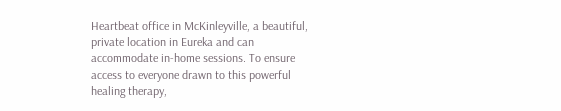Heartbeat office in McKinleyville, a beautiful, private location in Eureka and can accommodate in-home sessions. To ensure access to everyone drawn to this powerful healing therapy,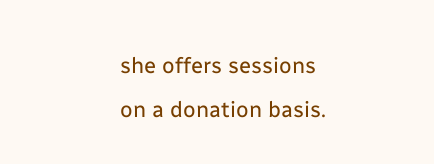she offers sessions on a donation basis.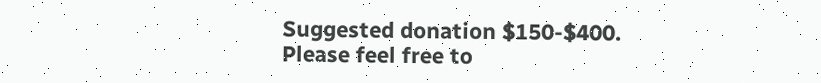Suggested donation $150-$400. Please feel free to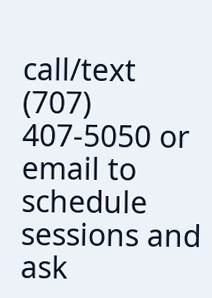call/text (707) 407-5050 or email to schedule sessions and ask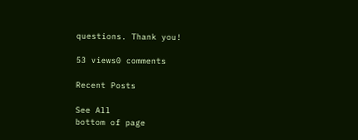questions. Thank you!

53 views0 comments

Recent Posts

See All
bottom of page